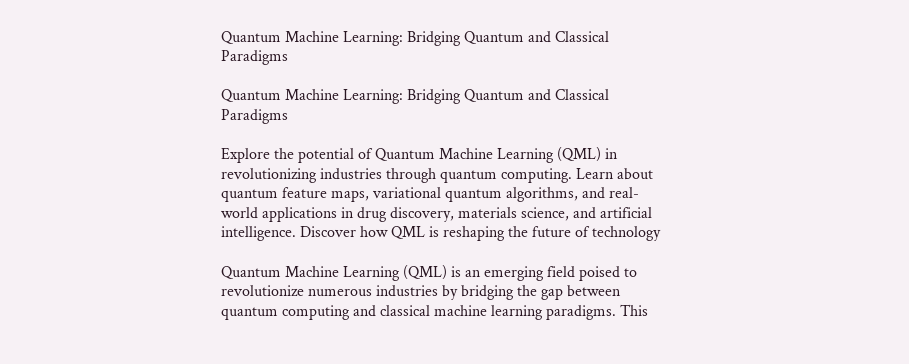Quantum Machine Learning: Bridging Quantum and Classical Paradigms

Quantum Machine Learning: Bridging Quantum and Classical Paradigms

Explore the potential of Quantum Machine Learning (QML) in revolutionizing industries through quantum computing. Learn about quantum feature maps, variational quantum algorithms, and real-world applications in drug discovery, materials science, and artificial intelligence. Discover how QML is reshaping the future of technology

Quantum Machine Learning (QML) is an emerging field poised to revolutionize numerous industries by bridging the gap between quantum computing and classical machine learning paradigms. This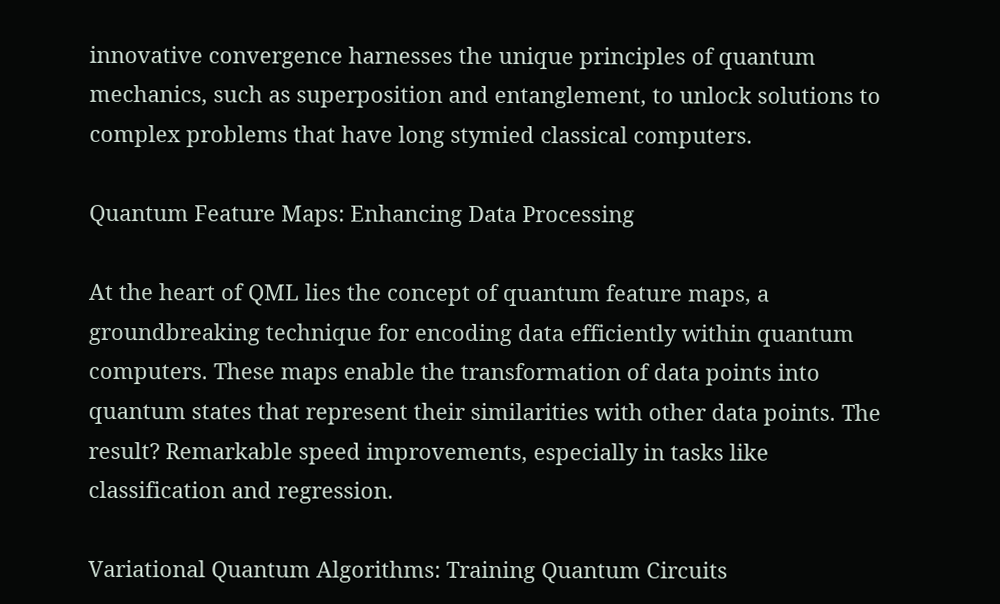innovative convergence harnesses the unique principles of quantum mechanics, such as superposition and entanglement, to unlock solutions to complex problems that have long stymied classical computers.

Quantum Feature Maps: Enhancing Data Processing

At the heart of QML lies the concept of quantum feature maps, a groundbreaking technique for encoding data efficiently within quantum computers. These maps enable the transformation of data points into quantum states that represent their similarities with other data points. The result? Remarkable speed improvements, especially in tasks like classification and regression.

Variational Quantum Algorithms: Training Quantum Circuits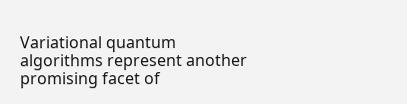Variational quantum algorithms represent another promising facet of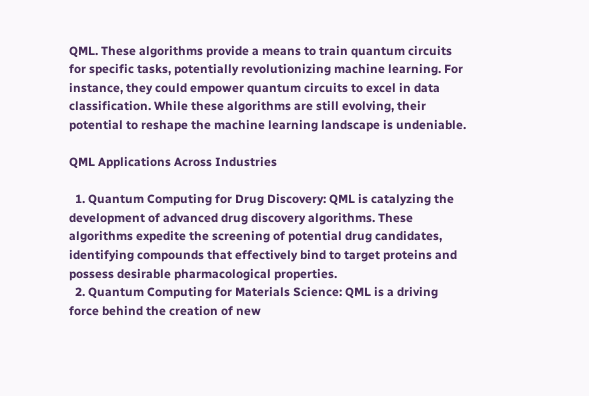QML. These algorithms provide a means to train quantum circuits for specific tasks, potentially revolutionizing machine learning. For instance, they could empower quantum circuits to excel in data classification. While these algorithms are still evolving, their potential to reshape the machine learning landscape is undeniable.

QML Applications Across Industries

  1. Quantum Computing for Drug Discovery: QML is catalyzing the development of advanced drug discovery algorithms. These algorithms expedite the screening of potential drug candidates, identifying compounds that effectively bind to target proteins and possess desirable pharmacological properties.
  2. Quantum Computing for Materials Science: QML is a driving force behind the creation of new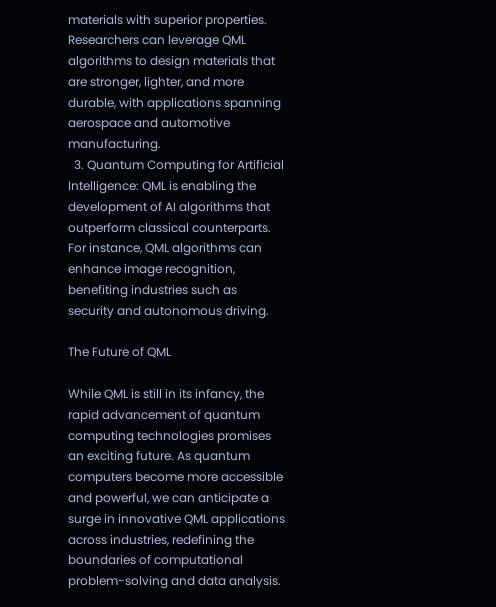materials with superior properties. Researchers can leverage QML algorithms to design materials that are stronger, lighter, and more durable, with applications spanning aerospace and automotive manufacturing.
  3. Quantum Computing for Artificial Intelligence: QML is enabling the development of AI algorithms that outperform classical counterparts. For instance, QML algorithms can enhance image recognition, benefiting industries such as security and autonomous driving.

The Future of QML

While QML is still in its infancy, the rapid advancement of quantum computing technologies promises an exciting future. As quantum computers become more accessible and powerful, we can anticipate a surge in innovative QML applications across industries, redefining the boundaries of computational problem-solving and data analysis.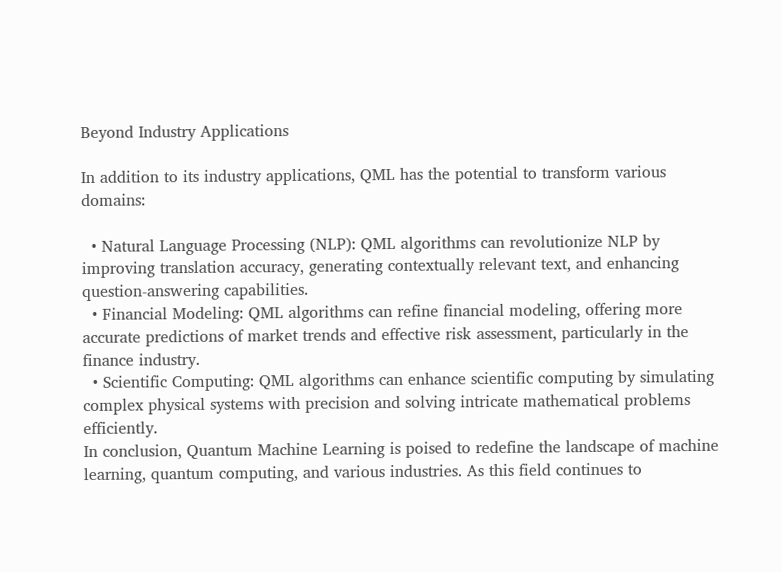Beyond Industry Applications

In addition to its industry applications, QML has the potential to transform various domains:

  • Natural Language Processing (NLP): QML algorithms can revolutionize NLP by improving translation accuracy, generating contextually relevant text, and enhancing question-answering capabilities.
  • Financial Modeling: QML algorithms can refine financial modeling, offering more accurate predictions of market trends and effective risk assessment, particularly in the finance industry.
  • Scientific Computing: QML algorithms can enhance scientific computing by simulating complex physical systems with precision and solving intricate mathematical problems efficiently.
In conclusion, Quantum Machine Learning is poised to redefine the landscape of machine learning, quantum computing, and various industries. As this field continues to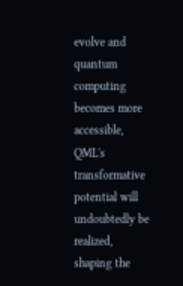evolve and quantum computing becomes more accessible, QML's transformative potential will undoubtedly be realized, shaping the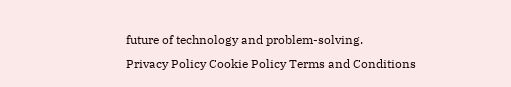future of technology and problem-solving.
Privacy Policy Cookie Policy Terms and Conditions